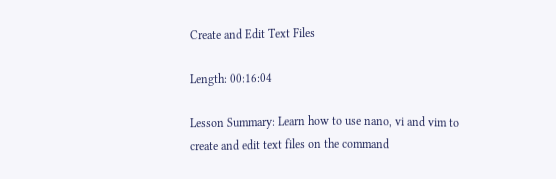Create and Edit Text Files

Length: 00:16:04

Lesson Summary: Learn how to use nano, vi and vim to create and edit text files on the command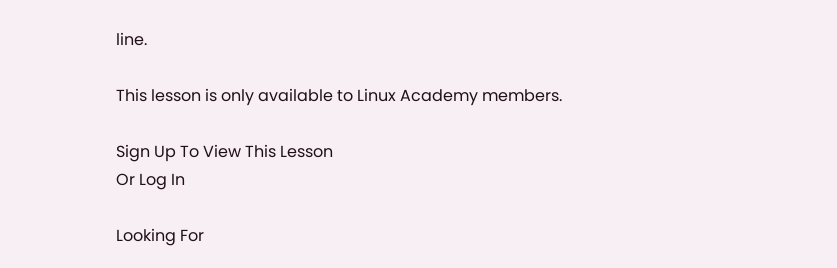line.

This lesson is only available to Linux Academy members.

Sign Up To View This Lesson
Or Log In

Looking For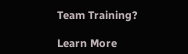Team Training?

Learn More